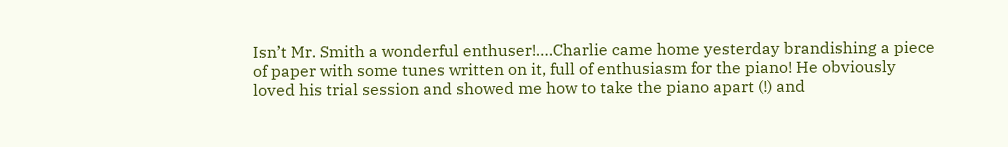Isn’t Mr. Smith a wonderful enthuser!….Charlie came home yesterday brandishing a piece of paper with some tunes written on it, full of enthusiasm for the piano! He obviously loved his trial session and showed me how to take the piano apart (!) and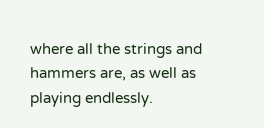where all the strings and hammers are, as well as playing endlessly.